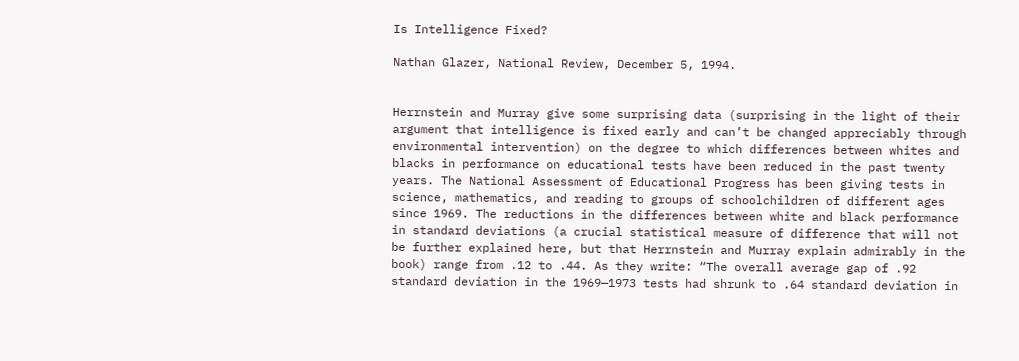Is Intelligence Fixed?

Nathan Glazer, National Review, December 5, 1994.


Herrnstein and Murray give some surprising data (surprising in the light of their argument that intelligence is fixed early and can’t be changed appreciably through environmental intervention) on the degree to which differences between whites and blacks in performance on educational tests have been reduced in the past twenty years. The National Assessment of Educational Progress has been giving tests in science, mathematics, and reading to groups of schoolchildren of different ages since 1969. The reductions in the differences between white and black performance in standard deviations (a crucial statistical measure of difference that will not be further explained here, but that Herrnstein and Murray explain admirably in the book) range from .12 to .44. As they write: “The overall average gap of .92 standard deviation in the 1969—1973 tests had shrunk to .64 standard deviation in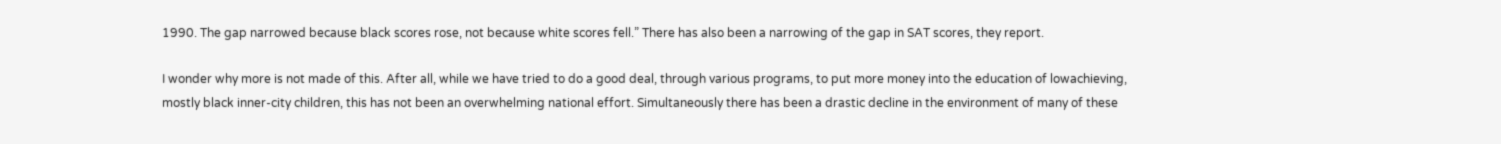1990. The gap narrowed because black scores rose, not because white scores fell.” There has also been a narrowing of the gap in SAT scores, they report.

I wonder why more is not made of this. After all, while we have tried to do a good deal, through various programs, to put more money into the education of lowachieving, mostly black inner-city children, this has not been an overwhelming national effort. Simultaneously there has been a drastic decline in the environment of many of these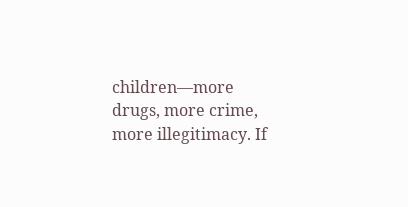children—more drugs, more crime, more illegitimacy. If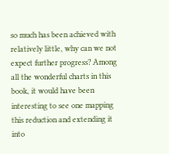so much has been achieved with relatively little, why can we not expect further progress? Among all the wonderful charts in this book, it would have been interesting to see one mapping this reduction and extending it into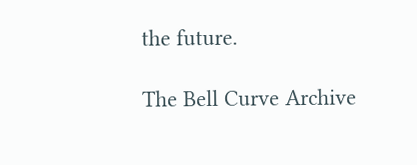the future.

The Bell Curve Archive